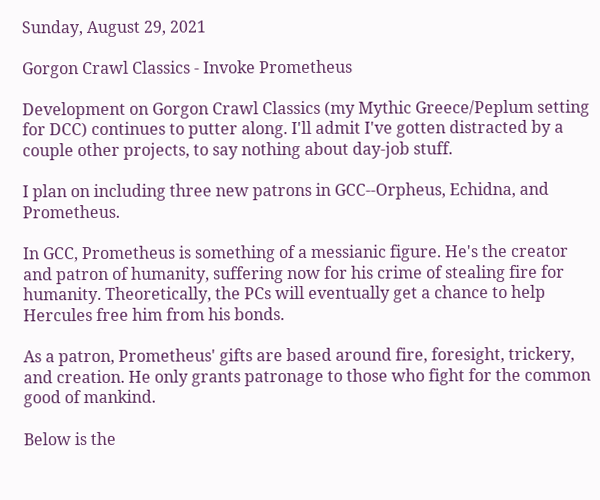Sunday, August 29, 2021

Gorgon Crawl Classics - Invoke Prometheus

Development on Gorgon Crawl Classics (my Mythic Greece/Peplum setting for DCC) continues to putter along. I'll admit I've gotten distracted by a couple other projects, to say nothing about day-job stuff.

I plan on including three new patrons in GCC--Orpheus, Echidna, and Prometheus.

In GCC, Prometheus is something of a messianic figure. He's the creator and patron of humanity, suffering now for his crime of stealing fire for humanity. Theoretically, the PCs will eventually get a chance to help Hercules free him from his bonds.

As a patron, Prometheus' gifts are based around fire, foresight, trickery, and creation. He only grants patronage to those who fight for the common good of mankind.

Below is the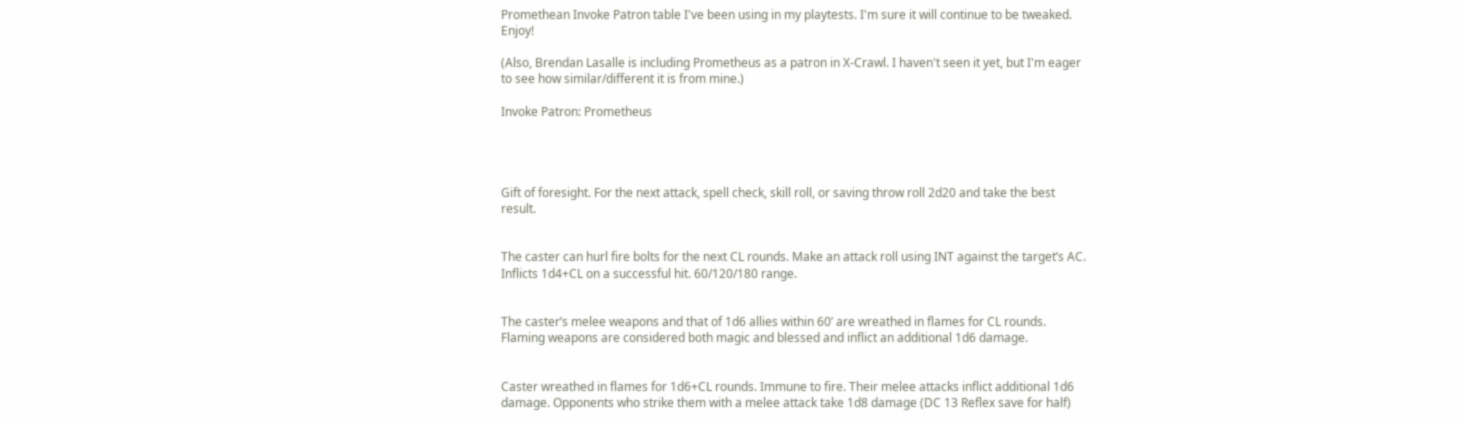Promethean Invoke Patron table I've been using in my playtests. I'm sure it will continue to be tweaked. Enjoy!

(Also, Brendan Lasalle is including Prometheus as a patron in X-Crawl. I haven't seen it yet, but I'm eager to see how similar/different it is from mine.)

Invoke Patron: Prometheus




Gift of foresight. For the next attack, spell check, skill roll, or saving throw roll 2d20 and take the best result.


The caster can hurl fire bolts for the next CL rounds. Make an attack roll using INT against the target’s AC. Inflicts 1d4+CL on a successful hit. 60/120/180 range.


The caster’s melee weapons and that of 1d6 allies within 60’ are wreathed in flames for CL rounds. Flaming weapons are considered both magic and blessed and inflict an additional 1d6 damage.


Caster wreathed in flames for 1d6+CL rounds. Immune to fire. Their melee attacks inflict additional 1d6 damage. Opponents who strike them with a melee attack take 1d8 damage (DC 13 Reflex save for half)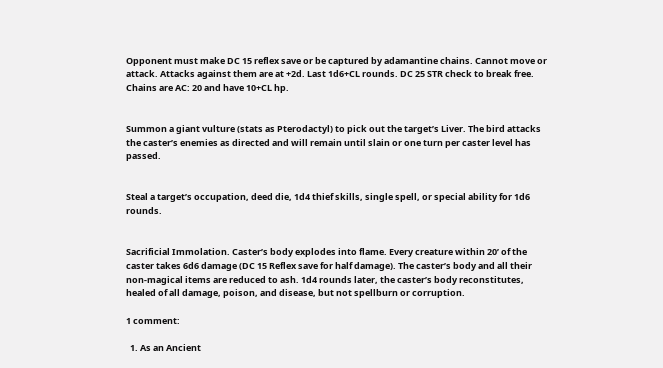Opponent must make DC 15 reflex save or be captured by adamantine chains. Cannot move or attack. Attacks against them are at +2d. Last 1d6+CL rounds. DC 25 STR check to break free. Chains are AC: 20 and have 10+CL hp.


Summon a giant vulture (stats as Pterodactyl) to pick out the target’s Liver. The bird attacks the caster’s enemies as directed and will remain until slain or one turn per caster level has passed.


Steal a target’s occupation, deed die, 1d4 thief skills, single spell, or special ability for 1d6 rounds.


Sacrificial Immolation. Caster’s body explodes into flame. Every creature within 20’ of the caster takes 6d6 damage (DC 15 Reflex save for half damage). The caster’s body and all their non-magical items are reduced to ash. 1d4 rounds later, the caster’s body reconstitutes, healed of all damage, poison, and disease, but not spellburn or corruption.

1 comment:

  1. As an Ancient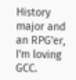History major and an RPG'er, I'm loving GCC.